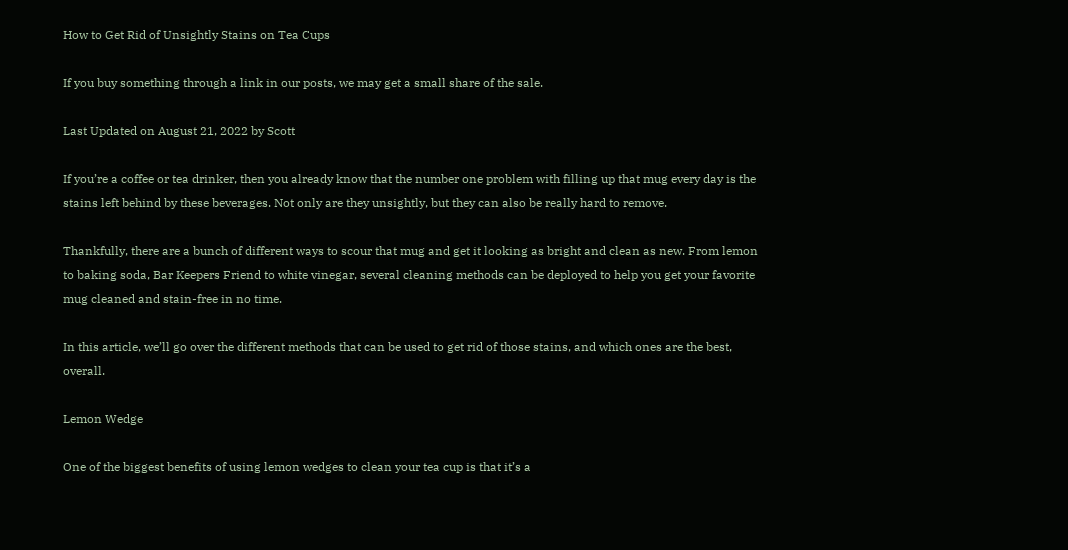How to Get Rid of Unsightly Stains on Tea Cups

If you buy something through a link in our posts, we may get a small share of the sale.

Last Updated on August 21, 2022 by Scott

If you’re a coffee or tea drinker, then you already know that the number one problem with filling up that mug every day is the stains left behind by these beverages. Not only are they unsightly, but they can also be really hard to remove.

Thankfully, there are a bunch of different ways to scour that mug and get it looking as bright and clean as new. From lemon to baking soda, Bar Keepers Friend to white vinegar, several cleaning methods can be deployed to help you get your favorite mug cleaned and stain-free in no time.

In this article, we’ll go over the different methods that can be used to get rid of those stains, and which ones are the best, overall.

Lemon Wedge

One of the biggest benefits of using lemon wedges to clean your tea cup is that it’s a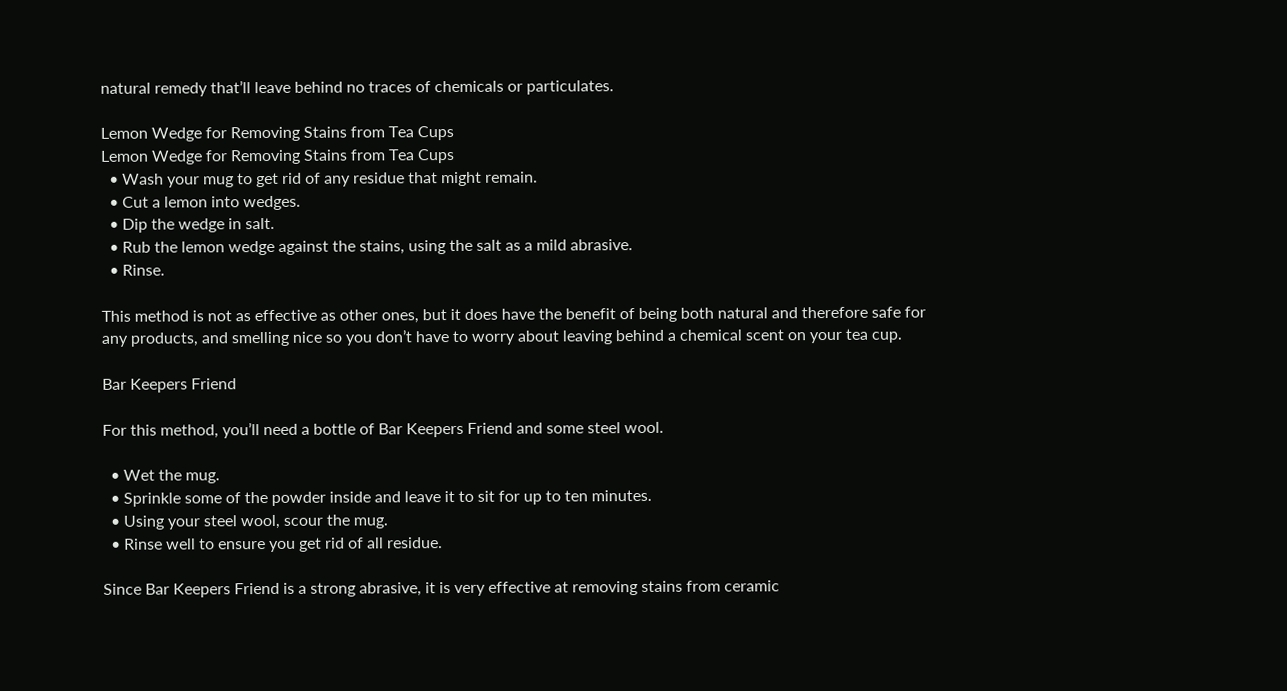natural remedy that’ll leave behind no traces of chemicals or particulates.

Lemon Wedge for Removing Stains from Tea Cups
Lemon Wedge for Removing Stains from Tea Cups
  • Wash your mug to get rid of any residue that might remain.
  • Cut a lemon into wedges.
  • Dip the wedge in salt.
  • Rub the lemon wedge against the stains, using the salt as a mild abrasive.
  • Rinse.

This method is not as effective as other ones, but it does have the benefit of being both natural and therefore safe for any products, and smelling nice so you don’t have to worry about leaving behind a chemical scent on your tea cup.

Bar Keepers Friend

For this method, you’ll need a bottle of Bar Keepers Friend and some steel wool.

  • Wet the mug.
  • Sprinkle some of the powder inside and leave it to sit for up to ten minutes.
  • Using your steel wool, scour the mug.
  • Rinse well to ensure you get rid of all residue.

Since Bar Keepers Friend is a strong abrasive, it is very effective at removing stains from ceramic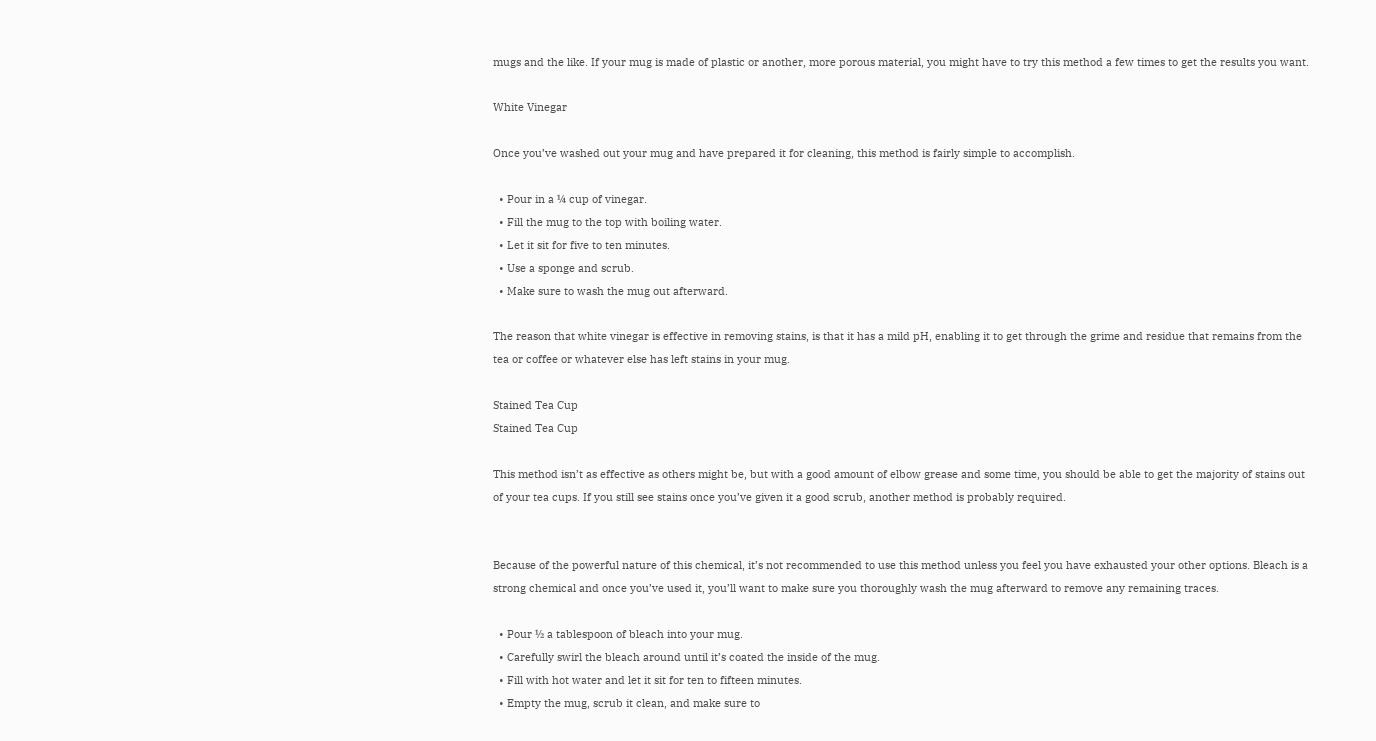mugs and the like. If your mug is made of plastic or another, more porous material, you might have to try this method a few times to get the results you want.

White Vinegar

Once you’ve washed out your mug and have prepared it for cleaning, this method is fairly simple to accomplish.

  • Pour in a ¼ cup of vinegar.
  • Fill the mug to the top with boiling water.
  • Let it sit for five to ten minutes.
  • Use a sponge and scrub.
  • Make sure to wash the mug out afterward.

The reason that white vinegar is effective in removing stains, is that it has a mild pH, enabling it to get through the grime and residue that remains from the tea or coffee or whatever else has left stains in your mug.

Stained Tea Cup
Stained Tea Cup

This method isn’t as effective as others might be, but with a good amount of elbow grease and some time, you should be able to get the majority of stains out of your tea cups. If you still see stains once you’ve given it a good scrub, another method is probably required.


Because of the powerful nature of this chemical, it’s not recommended to use this method unless you feel you have exhausted your other options. Bleach is a strong chemical and once you’ve used it, you’ll want to make sure you thoroughly wash the mug afterward to remove any remaining traces.

  • Pour ½ a tablespoon of bleach into your mug.
  • Carefully swirl the bleach around until it’s coated the inside of the mug.
  • Fill with hot water and let it sit for ten to fifteen minutes.
  • Empty the mug, scrub it clean, and make sure to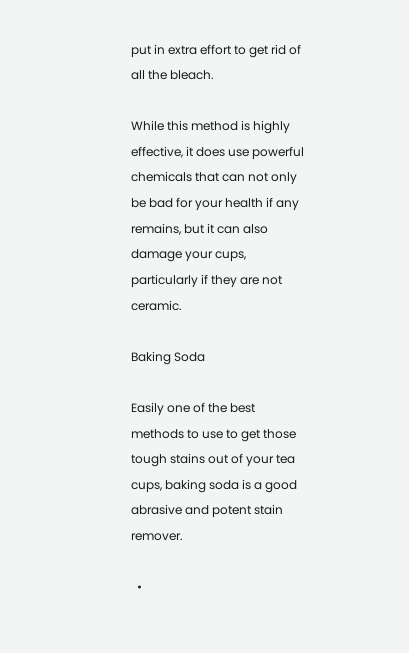put in extra effort to get rid of all the bleach.

While this method is highly effective, it does use powerful chemicals that can not only be bad for your health if any remains, but it can also damage your cups, particularly if they are not ceramic.

Baking Soda

Easily one of the best methods to use to get those tough stains out of your tea cups, baking soda is a good abrasive and potent stain remover.

  •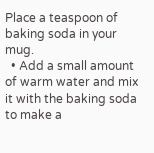Place a teaspoon of baking soda in your mug.
  • Add a small amount of warm water and mix it with the baking soda to make a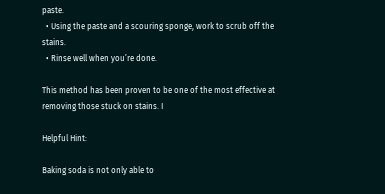paste.
  • Using the paste and a scouring sponge, work to scrub off the stains.
  • Rinse well when you’re done.

This method has been proven to be one of the most effective at removing those stuck on stains. I

Helpful Hint:

Baking soda is not only able to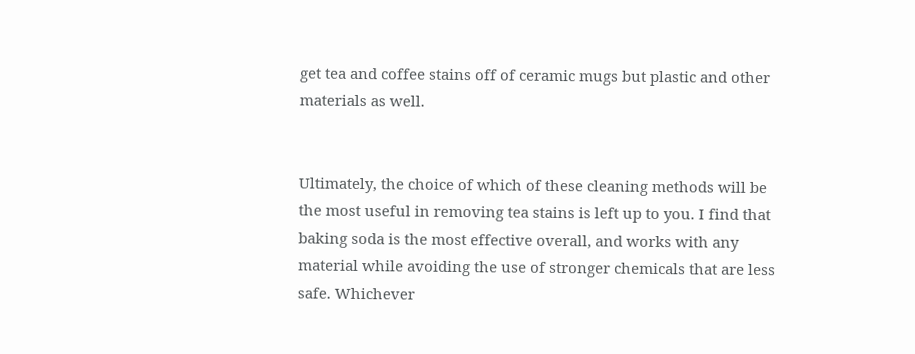get tea and coffee stains off of ceramic mugs but plastic and other materials as well.


Ultimately, the choice of which of these cleaning methods will be the most useful in removing tea stains is left up to you. I find that baking soda is the most effective overall, and works with any material while avoiding the use of stronger chemicals that are less safe. Whichever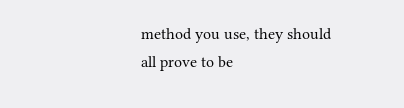method you use, they should all prove to be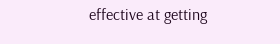effective at getting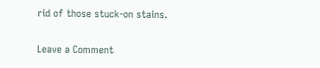rid of those stuck-on stains.

Leave a Comment